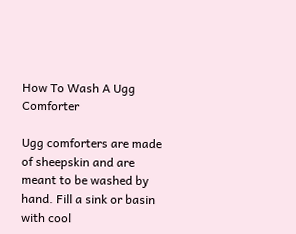How To Wash A Ugg Comforter

Ugg comforters are made of sheepskin and are meant to be washed by hand. Fill a sink or basin with cool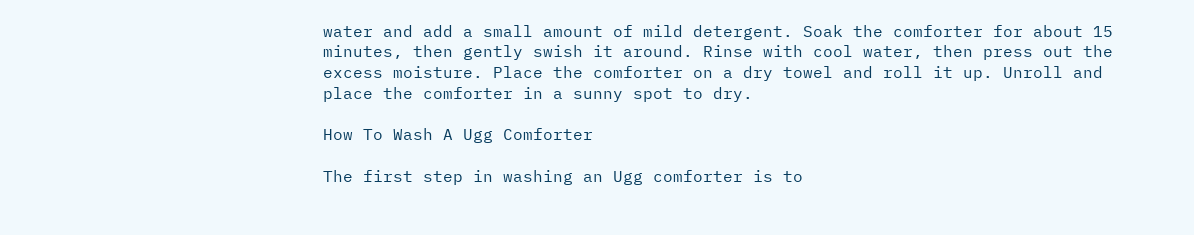water and add a small amount of mild detergent. Soak the comforter for about 15 minutes, then gently swish it around. Rinse with cool water, then press out the excess moisture. Place the comforter on a dry towel and roll it up. Unroll and place the comforter in a sunny spot to dry.

How To Wash A Ugg Comforter

The first step in washing an Ugg comforter is to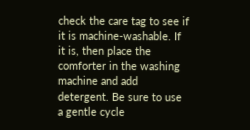check the care tag to see if it is machine-washable. If it is, then place the comforter in the washing machine and add detergent. Be sure to use a gentle cycle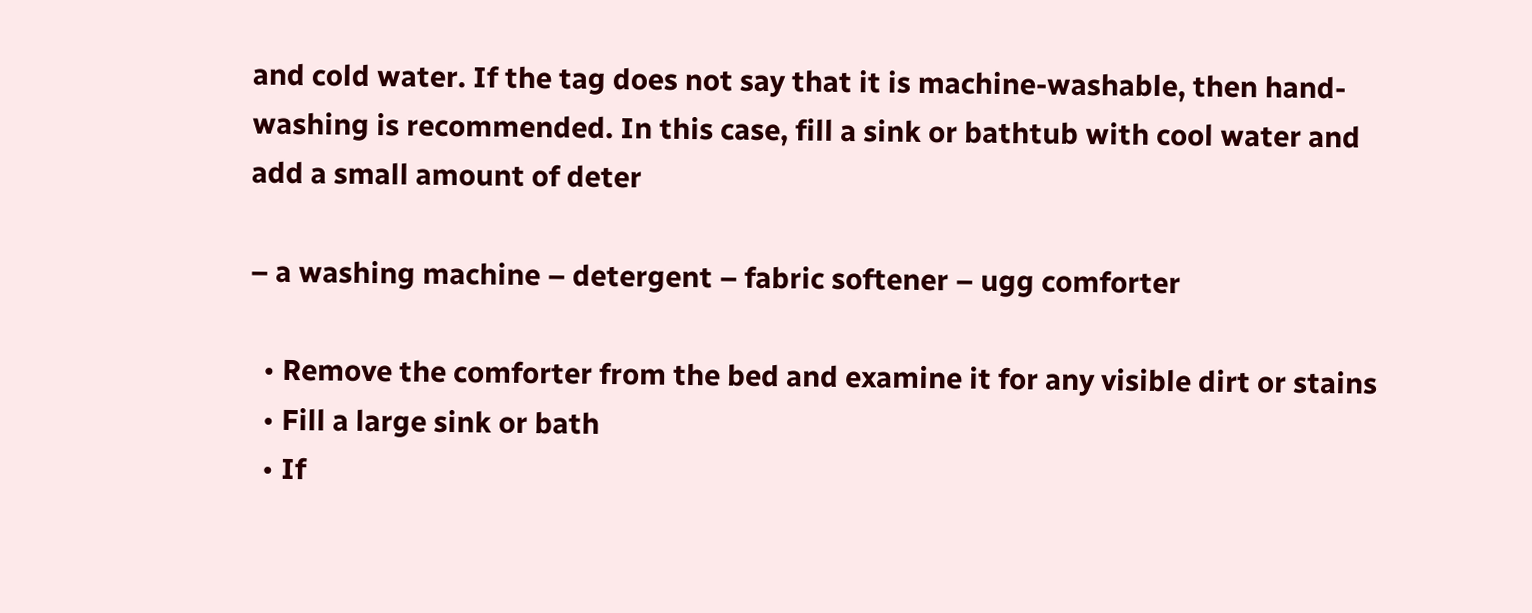and cold water. If the tag does not say that it is machine-washable, then hand-washing is recommended. In this case, fill a sink or bathtub with cool water and add a small amount of deter

– a washing machine – detergent – fabric softener – ugg comforter

  • Remove the comforter from the bed and examine it for any visible dirt or stains
  • Fill a large sink or bath
  • If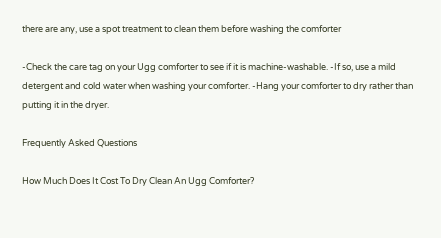there are any, use a spot treatment to clean them before washing the comforter

-Check the care tag on your Ugg comforter to see if it is machine-washable. -If so, use a mild detergent and cold water when washing your comforter. -Hang your comforter to dry rather than putting it in the dryer.

Frequently Asked Questions

How Much Does It Cost To Dry Clean An Ugg Comforter?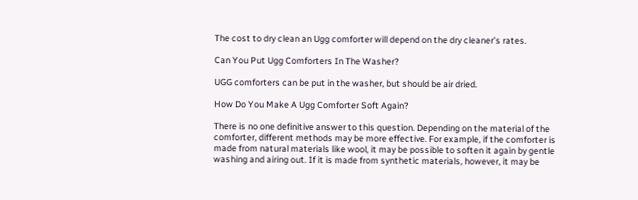The cost to dry clean an Ugg comforter will depend on the dry cleaner’s rates.

Can You Put Ugg Comforters In The Washer?

UGG comforters can be put in the washer, but should be air dried.

How Do You Make A Ugg Comforter Soft Again?

There is no one definitive answer to this question. Depending on the material of the comforter, different methods may be more effective. For example, if the comforter is made from natural materials like wool, it may be possible to soften it again by gentle washing and airing out. If it is made from synthetic materials, however, it may be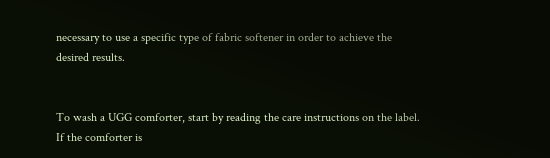necessary to use a specific type of fabric softener in order to achieve the desired results.


To wash a UGG comforter, start by reading the care instructions on the label. If the comforter is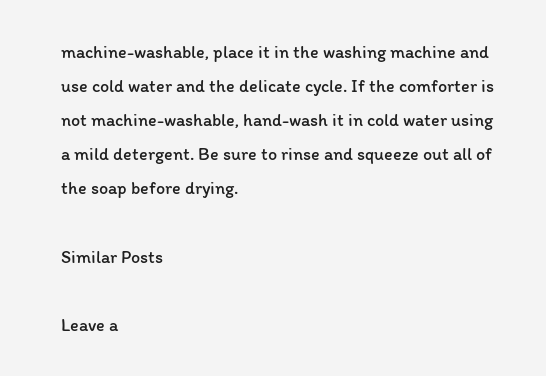machine-washable, place it in the washing machine and use cold water and the delicate cycle. If the comforter is not machine-washable, hand-wash it in cold water using a mild detergent. Be sure to rinse and squeeze out all of the soap before drying.

Similar Posts

Leave a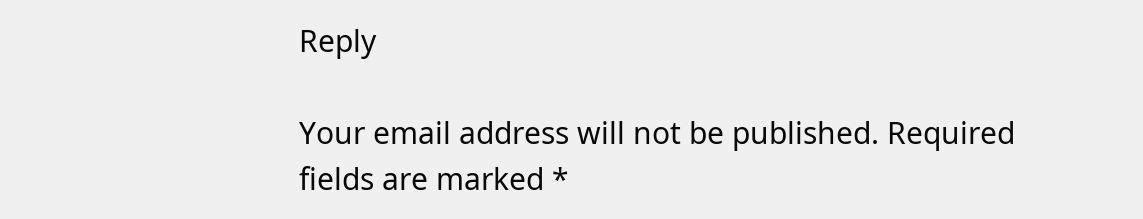Reply

Your email address will not be published. Required fields are marked *